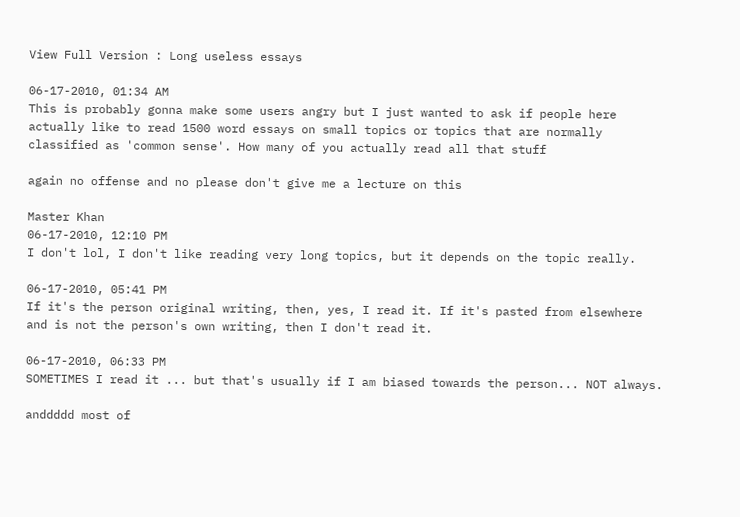View Full Version : Long useless essays

06-17-2010, 01:34 AM
This is probably gonna make some users angry but I just wanted to ask if people here actually like to read 1500 word essays on small topics or topics that are normally classified as 'common sense'. How many of you actually read all that stuff

again no offense and no please don't give me a lecture on this

Master Khan
06-17-2010, 12:10 PM
I don't lol, I don't like reading very long topics, but it depends on the topic really.

06-17-2010, 05:41 PM
If it's the person original writing, then, yes, I read it. If it's pasted from elsewhere and is not the person's own writing, then I don't read it.

06-17-2010, 06:33 PM
SOMETIMES I read it ... but that's usually if I am biased towards the person... NOT always.

anddddd most of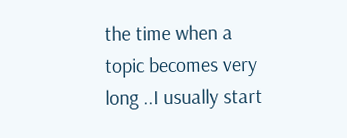the time when a topic becomes very long ..I usually start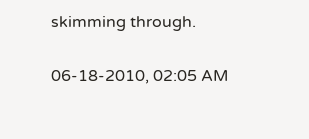skimming through.

06-18-2010, 02:05 AM